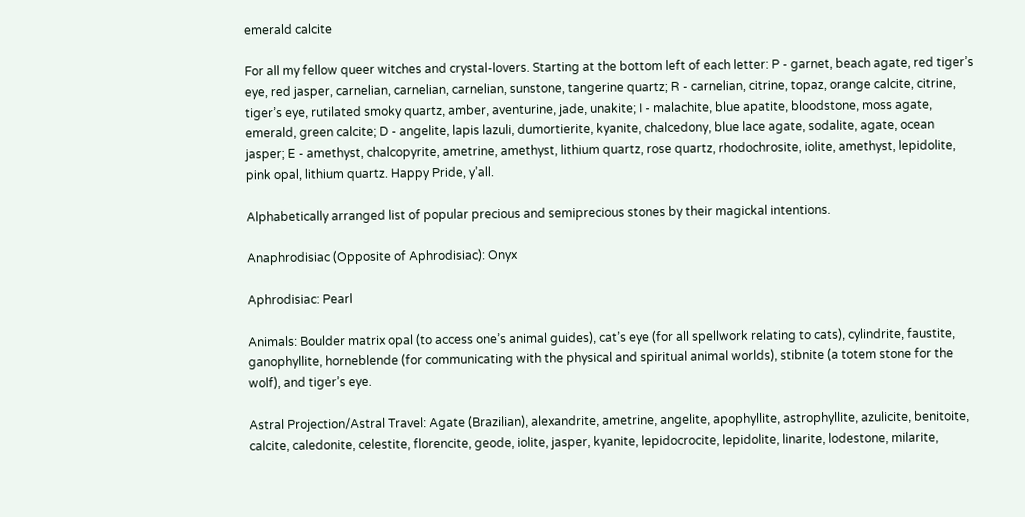emerald calcite

For all my fellow queer witches and crystal-lovers. Starting at the bottom left of each letter: P - garnet, beach agate, red tiger’s eye, red jasper, carnelian, carnelian, carnelian, sunstone, tangerine quartz; R - carnelian, citrine, topaz, orange calcite, citrine, tiger’s eye, rutilated smoky quartz, amber, aventurine, jade, unakite; I - malachite, blue apatite, bloodstone, moss agate, emerald, green calcite; D - angelite, lapis lazuli, dumortierite, kyanite, chalcedony, blue lace agate, sodalite, agate, ocean jasper; E - amethyst, chalcopyrite, ametrine, amethyst, lithium quartz, rose quartz, rhodochrosite, iolite, amethyst, lepidolite, pink opal, lithium quartz. Happy Pride, y’all.

Alphabetically arranged list of popular precious and semiprecious stones by their magickal intentions.

Anaphrodisiac (Opposite of Aphrodisiac): Onyx

Aphrodisiac: Pearl

Animals: Boulder matrix opal (to access one’s animal guides), cat’s eye (for all spellwork relating to cats), cylindrite, faustite, ganophyllite, horneblende (for communicating with the physical and spiritual animal worlds), stibnite (a totem stone for the wolf), and tiger’s eye.

Astral Projection/Astral Travel: Agate (Brazilian), alexandrite, ametrine, angelite, apophyllite, astrophyllite, azulicite, benitoite, calcite, caledonite, celestite, florencite, geode, iolite, jasper, kyanite, lepidocrocite, lepidolite, linarite, lodestone, milarite,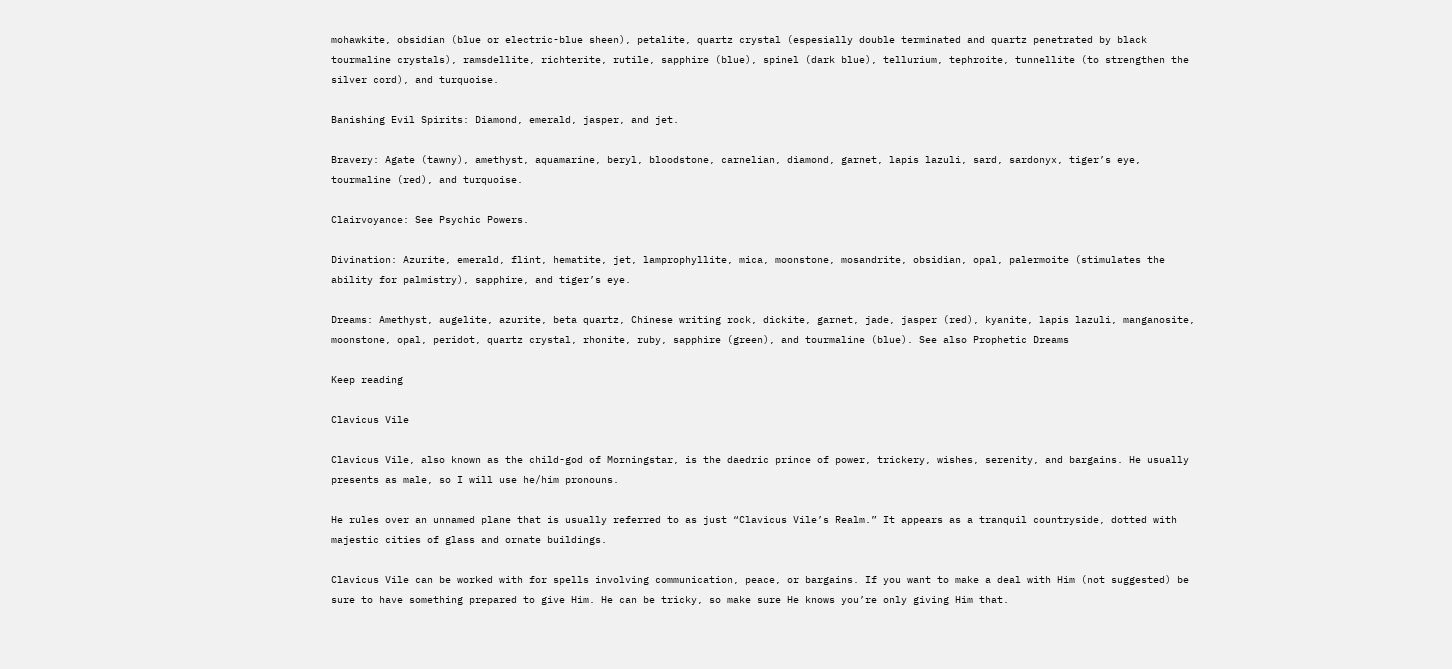mohawkite, obsidian (blue or electric-blue sheen), petalite, quartz crystal (espesially double terminated and quartz penetrated by black tourmaline crystals), ramsdellite, richterite, rutile, sapphire (blue), spinel (dark blue), tellurium, tephroite, tunnellite (to strengthen the silver cord), and turquoise.

Banishing Evil Spirits: Diamond, emerald, jasper, and jet.

Bravery: Agate (tawny), amethyst, aquamarine, beryl, bloodstone, carnelian, diamond, garnet, lapis lazuli, sard, sardonyx, tiger’s eye, tourmaline (red), and turquoise.

Clairvoyance: See Psychic Powers.

Divination: Azurite, emerald, flint, hematite, jet, lamprophyllite, mica, moonstone, mosandrite, obsidian, opal, palermoite (stimulates the ability for palmistry), sapphire, and tiger’s eye.

Dreams: Amethyst, augelite, azurite, beta quartz, Chinese writing rock, dickite, garnet, jade, jasper (red), kyanite, lapis lazuli, manganosite, moonstone, opal, peridot, quartz crystal, rhonite, ruby, sapphire (green), and tourmaline (blue). See also Prophetic Dreams

Keep reading

Clavicus Vile

Clavicus Vile, also known as the child-god of Morningstar, is the daedric prince of power, trickery, wishes, serenity, and bargains. He usually presents as male, so I will use he/him pronouns.

He rules over an unnamed plane that is usually referred to as just “Clavicus Vile’s Realm.” It appears as a tranquil countryside, dotted with majestic cities of glass and ornate buildings.

Clavicus Vile can be worked with for spells involving communication, peace, or bargains. If you want to make a deal with Him (not suggested) be sure to have something prepared to give Him. He can be tricky, so make sure He knows you’re only giving Him that.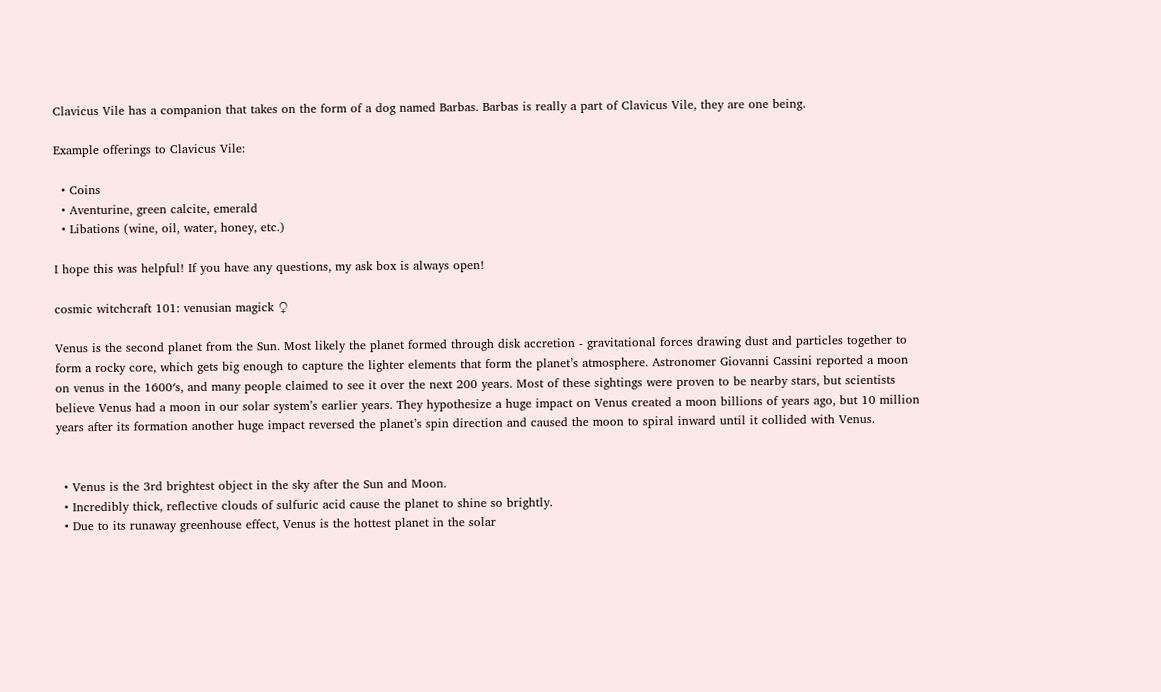Clavicus Vile has a companion that takes on the form of a dog named Barbas. Barbas is really a part of Clavicus Vile, they are one being.

Example offerings to Clavicus Vile:

  • Coins
  • Aventurine, green calcite, emerald
  • Libations (wine, oil, water, honey, etc.)

I hope this was helpful! If you have any questions, my ask box is always open!

cosmic witchcraft 101: venusian magick ♀

Venus is the second planet from the Sun. Most likely the planet formed through disk accretion - gravitational forces drawing dust and particles together to form a rocky core, which gets big enough to capture the lighter elements that form the planet’s atmosphere. Astronomer Giovanni Cassini reported a moon on venus in the 1600′s, and many people claimed to see it over the next 200 years. Most of these sightings were proven to be nearby stars, but scientists believe Venus had a moon in our solar system’s earlier years. They hypothesize a huge impact on Venus created a moon billions of years ago, but 10 million years after its formation another huge impact reversed the planet’s spin direction and caused the moon to spiral inward until it collided with Venus.


  • Venus is the 3rd brightest object in the sky after the Sun and Moon.
  • Incredibly thick, reflective clouds of sulfuric acid cause the planet to shine so brightly.
  • Due to its runaway greenhouse effect, Venus is the hottest planet in the solar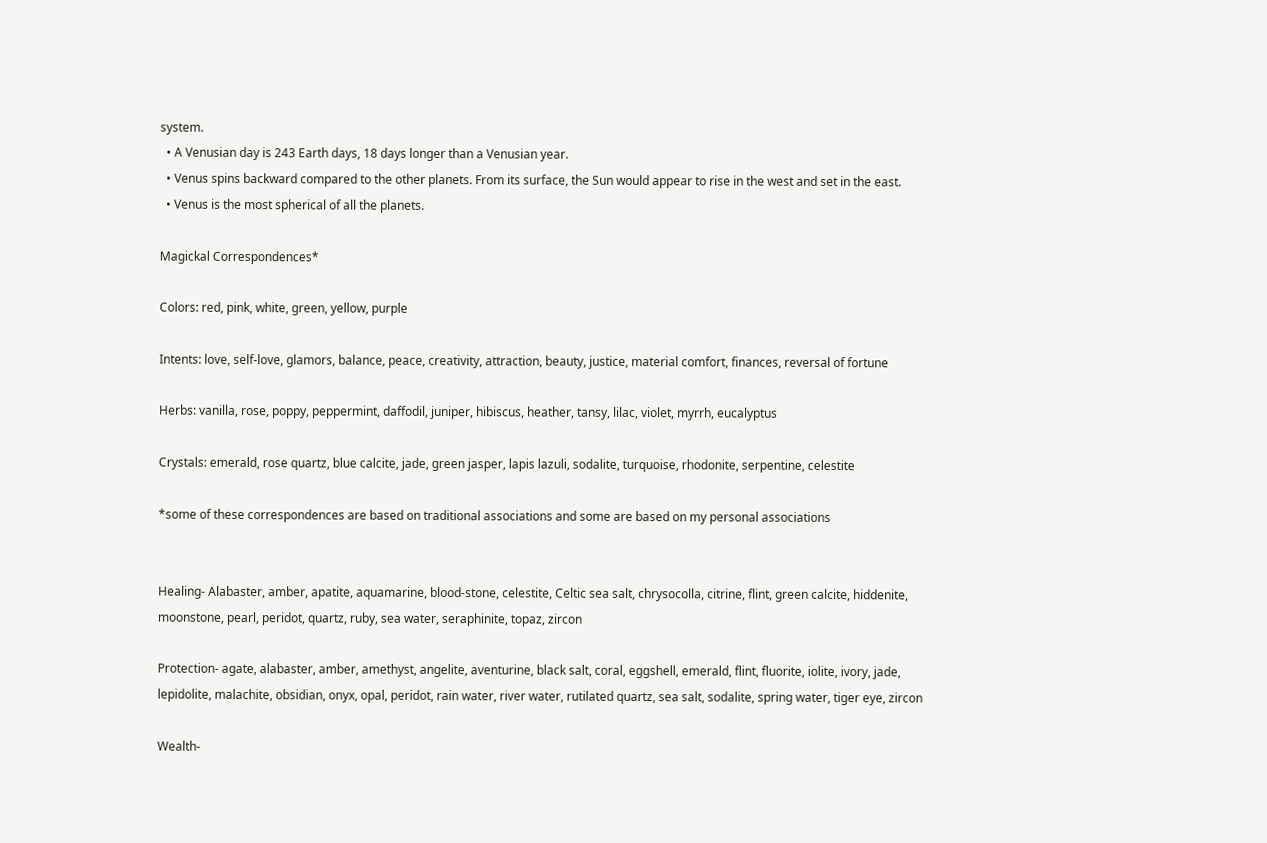system.
  • A Venusian day is 243 Earth days, 18 days longer than a Venusian year.
  • Venus spins backward compared to the other planets. From its surface, the Sun would appear to rise in the west and set in the east.
  • Venus is the most spherical of all the planets.

Magickal Correspondences*

Colors: red, pink, white, green, yellow, purple

Intents: love, self-love, glamors, balance, peace, creativity, attraction, beauty, justice, material comfort, finances, reversal of fortune

Herbs: vanilla, rose, poppy, peppermint, daffodil, juniper, hibiscus, heather, tansy, lilac, violet, myrrh, eucalyptus

Crystals: emerald, rose quartz, blue calcite, jade, green jasper, lapis lazuli, sodalite, turquoise, rhodonite, serpentine, celestite

*some of these correspondences are based on traditional associations and some are based on my personal associations


Healing- Alabaster, amber, apatite, aquamarine, blood-stone, celestite, Celtic sea salt, chrysocolla, citrine, flint, green calcite, hiddenite, moonstone, pearl, peridot, quartz, ruby, sea water, seraphinite, topaz, zircon

Protection- agate, alabaster, amber, amethyst, angelite, aventurine, black salt, coral, eggshell, emerald, flint, fluorite, iolite, ivory, jade, lepidolite, malachite, obsidian, onyx, opal, peridot, rain water, river water, rutilated quartz, sea salt, sodalite, spring water, tiger eye, zircon

Wealth-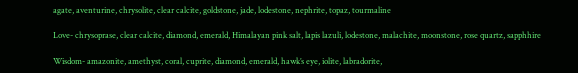agate, aventurine, chrysolite, clear calcite, goldstone, jade, lodestone, nephrite, topaz, tourmaline

Love- chrysoprase, clear calcite, diamond, emerald, Himalayan pink salt, lapis lazuli, lodestone, malachite, moonstone, rose quartz, sapphhire

Wisdom- amazonite, amethyst, coral, cuprite, diamond, emerald, hawk’s eye, iolite, labradorite,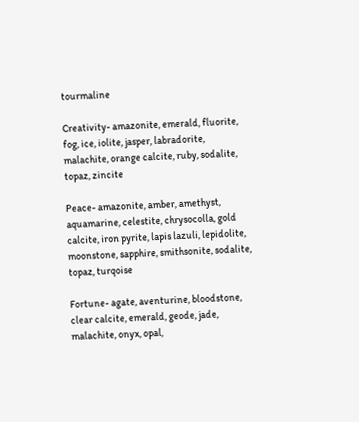tourmaline

Creativity- amazonite, emerald, fluorite, fog, ice, iolite, jasper, labradorite, malachite, orange calcite, ruby, sodalite, topaz, zincite

Peace- amazonite, amber, amethyst, aquamarine, celestite, chrysocolla, gold calcite, iron pyrite, lapis lazuli, lepidolite, moonstone, sapphire, smithsonite, sodalite, topaz, turqoise

Fortune- agate, aventurine, bloodstone, clear calcite, emerald, geode, jade, malachite, onyx, opal,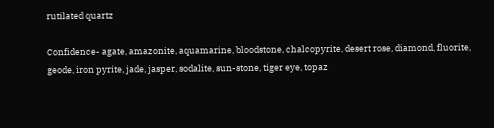rutilated quartz

Confidence- agate, amazonite, aquamarine, bloodstone, chalcopyrite, desert rose, diamond, fluorite, geode, iron pyrite, jade, jasper, sodalite, sun-stone, tiger eye, topaz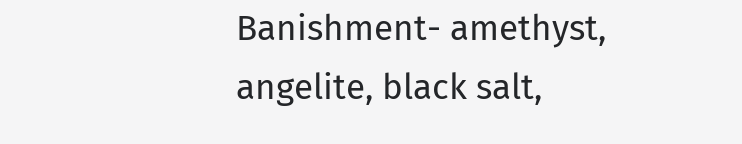Banishment- amethyst, angelite, black salt,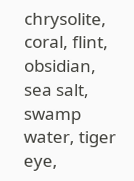chrysolite, coral, flint, obsidian, sea salt, swamp water, tiger eye,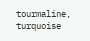tourmaline, turquoise